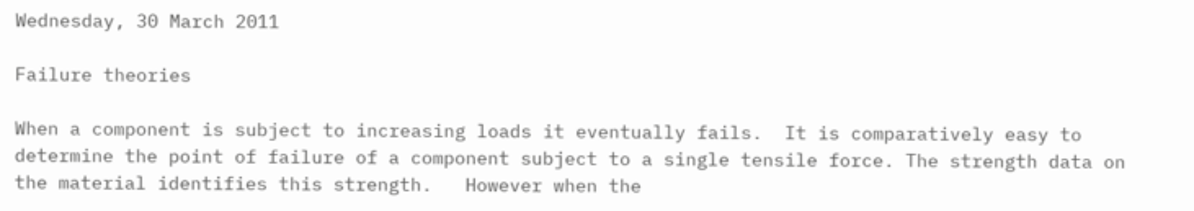Wednesday, 30 March 2011

Failure theories

When a component is subject to increasing loads it eventually fails.  It is comparatively easy to determine the point of failure of a component subject to a single tensile force. The strength data on the material identifies this strength.   However when the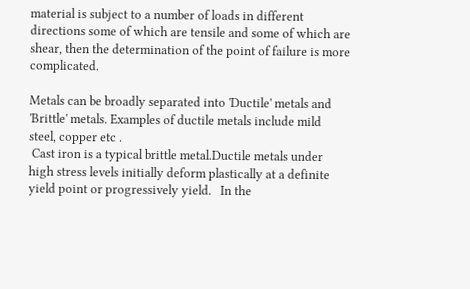material is subject to a number of loads in different directions some of which are tensile and some of which are shear, then the determination of the point of failure is more complicated.

Metals can be broadly separated into 'Ductile' metals and 'Brittle' metals. Examples of ductile metals include mild steel, copper etc .
 Cast iron is a typical brittle metal.Ductile metals under high stress levels initially deform plastically at a definite yield point or progressively yield.   In the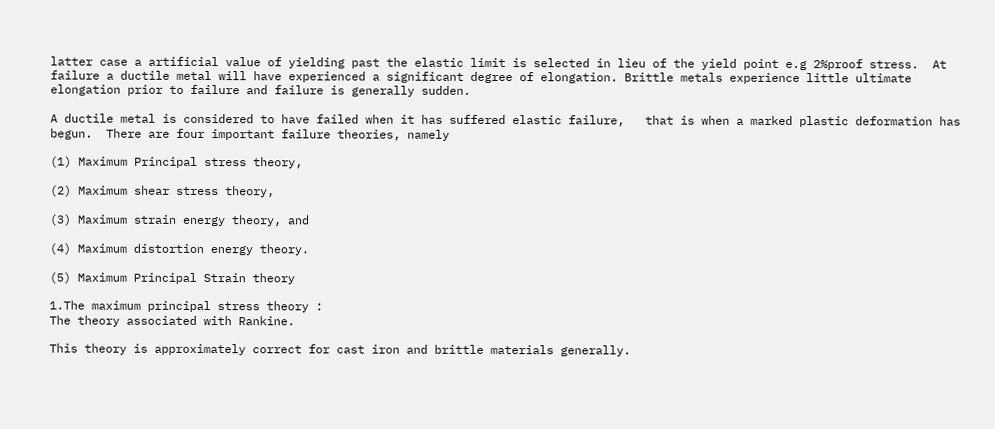latter case a artificial value of yielding past the elastic limit is selected in lieu of the yield point e.g 2%proof stress.  At failure a ductile metal will have experienced a significant degree of elongation. Brittle metals experience little ultimate elongation prior to failure and failure is generally sudden.

A ductile metal is considered to have failed when it has suffered elastic failure,   that is when a marked plastic deformation has begun.  There are four important failure theories, namely

(1) Maximum Principal stress theory,

(2) Maximum shear stress theory,

(3) Maximum strain energy theory, and

(4) Maximum distortion energy theory.

(5) Maximum Principal Strain theory

1.The maximum principal stress theory :
The theory associated with Rankine.

This theory is approximately correct for cast iron and brittle materials generally.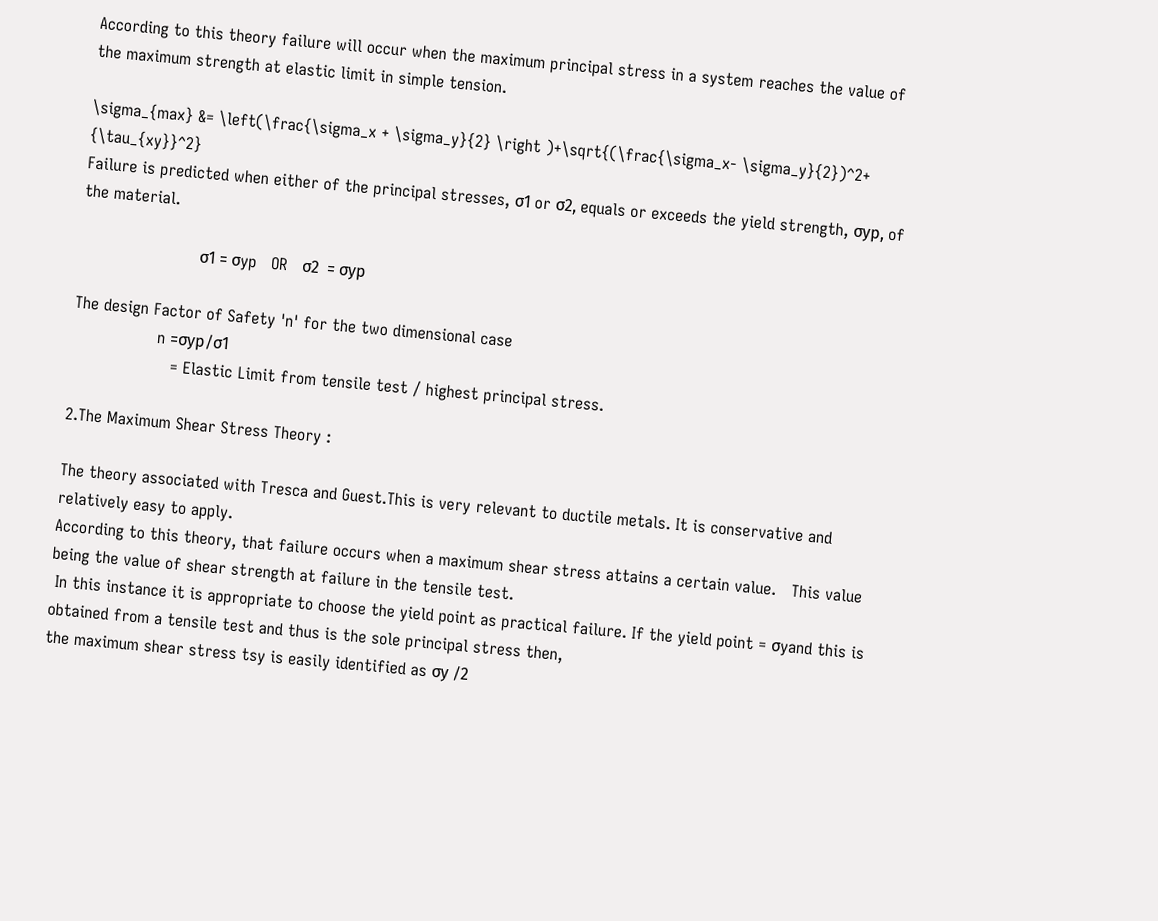According to this theory failure will occur when the maximum principal stress in a system reaches the value of the maximum strength at elastic limit in simple tension.

\sigma_{max} &= \left(\frac{\sigma_x + \sigma_y}{2} \right )+\sqrt{(\frac{\sigma_x- \sigma_y}{2})^2+ {\tau_{xy}}^2}
Failure is predicted when either of the principal stresses, σ1 or σ2, equals or exceeds the yield strength, σyp, of the material.

                              σ1 = σyp   OR   σ2  = σyp

The design Factor of Safety 'n' for the two dimensional case
                 n =σyp/σ1
                    = Elastic Limit from tensile test / highest principal stress.

2.The Maximum Shear Stress Theory :

The theory associated with Tresca and Guest.This is very relevant to ductile metals. It is conservative and relatively easy to apply.
According to this theory, that failure occurs when a maximum shear stress attains a certain value.   This value being the value of shear strength at failure in the tensile test.
 In this instance it is appropriate to choose the yield point as practical failure. If the yield point = σyand this is obtained from a tensile test and thus is the sole principal stress then,
the maximum shear stress tsy is easily identified as σy /2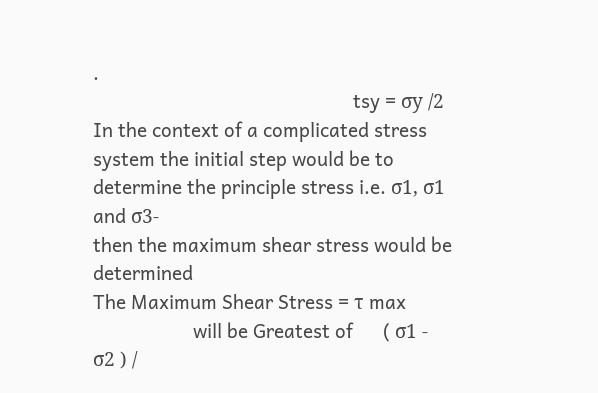.
                                                    tsy = σy /2
In the context of a complicated stress system the initial step would be to determine the principle stress i.e. σ1, σ1 and σ3-
then the maximum shear stress would be determined
The Maximum Shear Stress = τ max
                    will be Greatest of      ( σ1 - σ2 ) /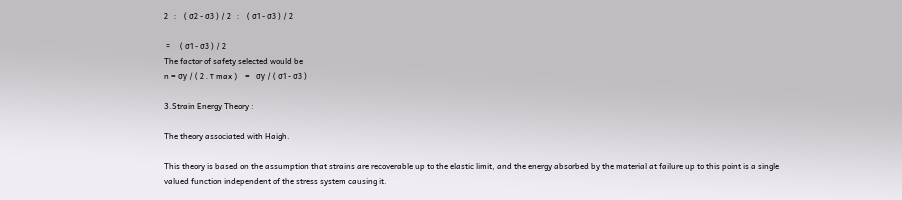2   :    ( σ2 - σ3 ) / 2   :    ( σ1 - σ3 ) / 2

 =     ( σ1 - σ3 ) / 2
The factor of safety selected would be
n = σy / ( 2 . τ max )    =   σy / ( σ1 - σ3 )

3.Strain Energy Theory :

The theory associated with Haigh.

This theory is based on the assumption that strains are recoverable up to the elastic limit, and the energy absorbed by the material at failure up to this point is a single valued function independent of the stress system causing it.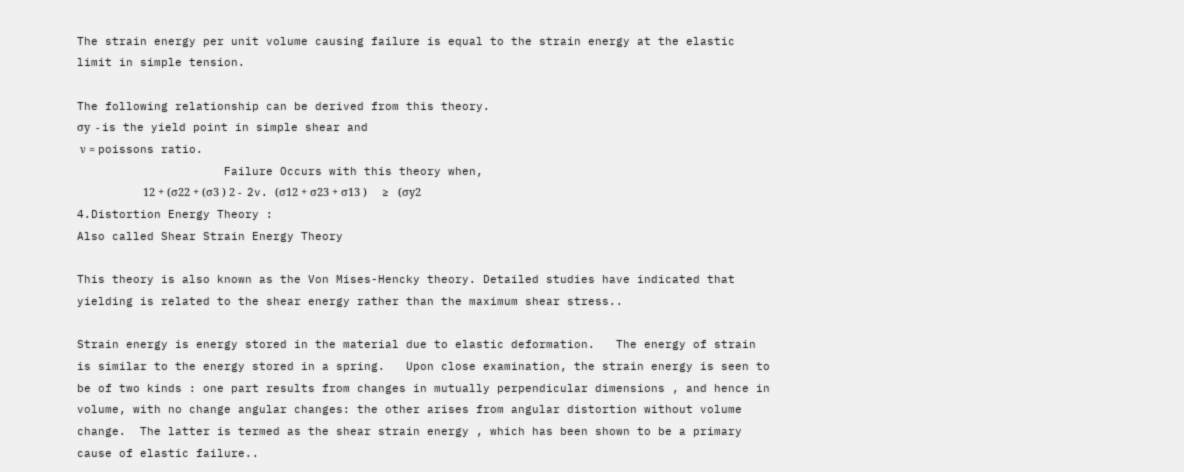The strain energy per unit volume causing failure is equal to the strain energy at the elastic limit in simple tension.

The following relationship can be derived from this theory.
σy  - is the yield point in simple shear and
 ν = poissons ratio.
                     Failure Occurs with this theory when,
                      12 + (σ22 + (σ3 ) 2 -  2v. (σ12 + σ23 + σ13 )     ≥   (σy2
4.Distortion Energy Theory :
Also called Shear Strain Energy Theory

This theory is also known as the Von Mises-Hencky theory. Detailed studies have indicated that yielding is related to the shear energy rather than the maximum shear stress..

Strain energy is energy stored in the material due to elastic deformation.   The energy of strain is similar to the energy stored in a spring.   Upon close examination, the strain energy is seen to be of two kinds : one part results from changes in mutually perpendicular dimensions , and hence in volume, with no change angular changes: the other arises from angular distortion without volume change.  The latter is termed as the shear strain energy , which has been shown to be a primary cause of elastic failure..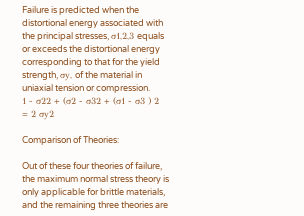Failure is predicted when the distortional energy associated with the principal stresses, σ1,2,3 equals or exceeds the distortional energy corresponding to that for the yield strength, σy, of the material in uniaxial tension or compression.
1 - σ22 + (σ2 - σ32 + (σ1 - σ3 ) 2  = 2 σy2

Comparison of Theories:

Out of these four theories of failure, the maximum normal stress theory is only applicable for brittle materials, and the remaining three theories are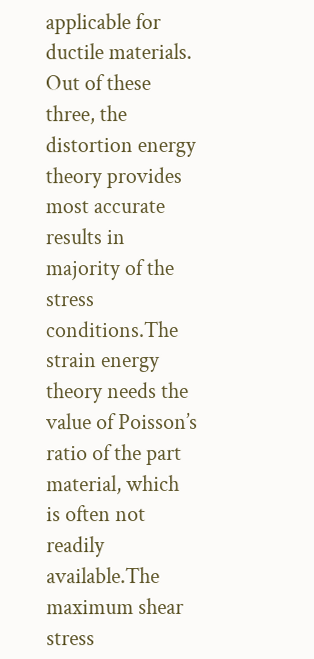applicable for ductile materials. Out of these three, the distortion energy theory provides most accurate results in majority of the stress conditions.The strain energy theory needs the value of Poisson’s ratio of the part material, which is often not readily available.The maximum shear stress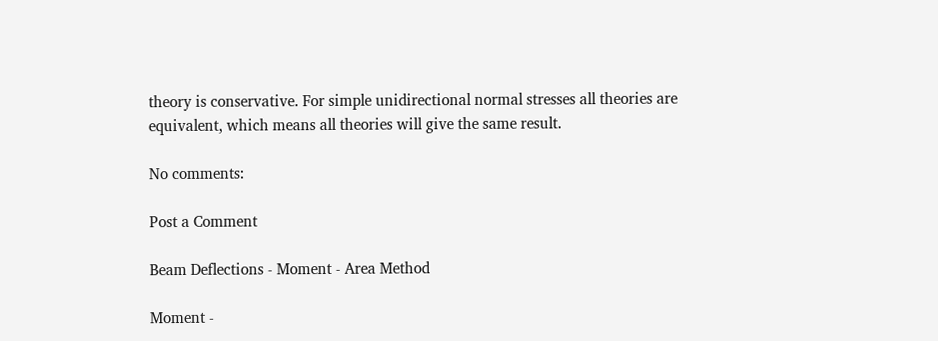theory is conservative. For simple unidirectional normal stresses all theories are equivalent, which means all theories will give the same result.

No comments:

Post a Comment

Beam Deflections - Moment - Area Method

Moment -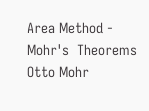Area Method - Mohr's  Theorems  Otto Mohr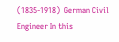(1835-1918)  German Civil Engineer In this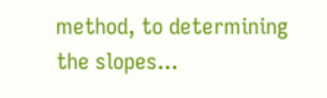method, to determining the slopes...